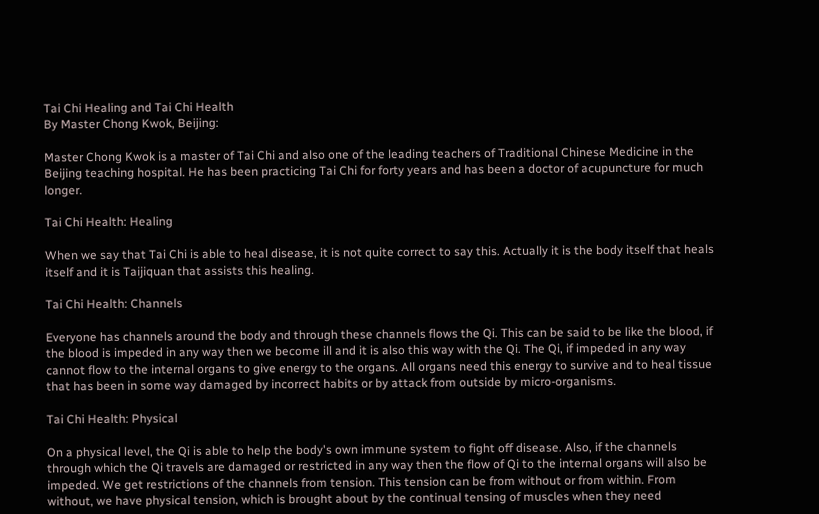Tai Chi Healing and Tai Chi Health
By Master Chong Kwok, Beijing:

Master Chong Kwok is a master of Tai Chi and also one of the leading teachers of Traditional Chinese Medicine in the Beijing teaching hospital. He has been practicing Tai Chi for forty years and has been a doctor of acupuncture for much longer.

Tai Chi Health: Healing

When we say that Tai Chi is able to heal disease, it is not quite correct to say this. Actually it is the body itself that heals itself and it is Taijiquan that assists this healing.

Tai Chi Health: Channels

Everyone has channels around the body and through these channels flows the Qi. This can be said to be like the blood, if the blood is impeded in any way then we become ill and it is also this way with the Qi. The Qi, if impeded in any way cannot flow to the internal organs to give energy to the organs. All organs need this energy to survive and to heal tissue that has been in some way damaged by incorrect habits or by attack from outside by micro-organisms.

Tai Chi Health: Physical

On a physical level, the Qi is able to help the body's own immune system to fight off disease. Also, if the channels through which the Qi travels are damaged or restricted in any way then the flow of Qi to the internal organs will also be impeded. We get restrictions of the channels from tension. This tension can be from without or from within. From without, we have physical tension, which is brought about by the continual tensing of muscles when they need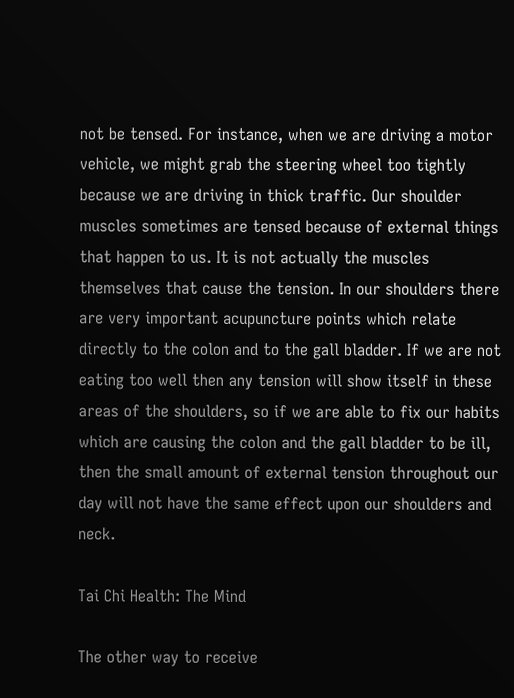not be tensed. For instance, when we are driving a motor vehicle, we might grab the steering wheel too tightly because we are driving in thick traffic. Our shoulder muscles sometimes are tensed because of external things that happen to us. It is not actually the muscles themselves that cause the tension. In our shoulders there are very important acupuncture points which relate directly to the colon and to the gall bladder. If we are not eating too well then any tension will show itself in these areas of the shoulders, so if we are able to fix our habits which are causing the colon and the gall bladder to be ill, then the small amount of external tension throughout our day will not have the same effect upon our shoulders and neck.

Tai Chi Health: The Mind

The other way to receive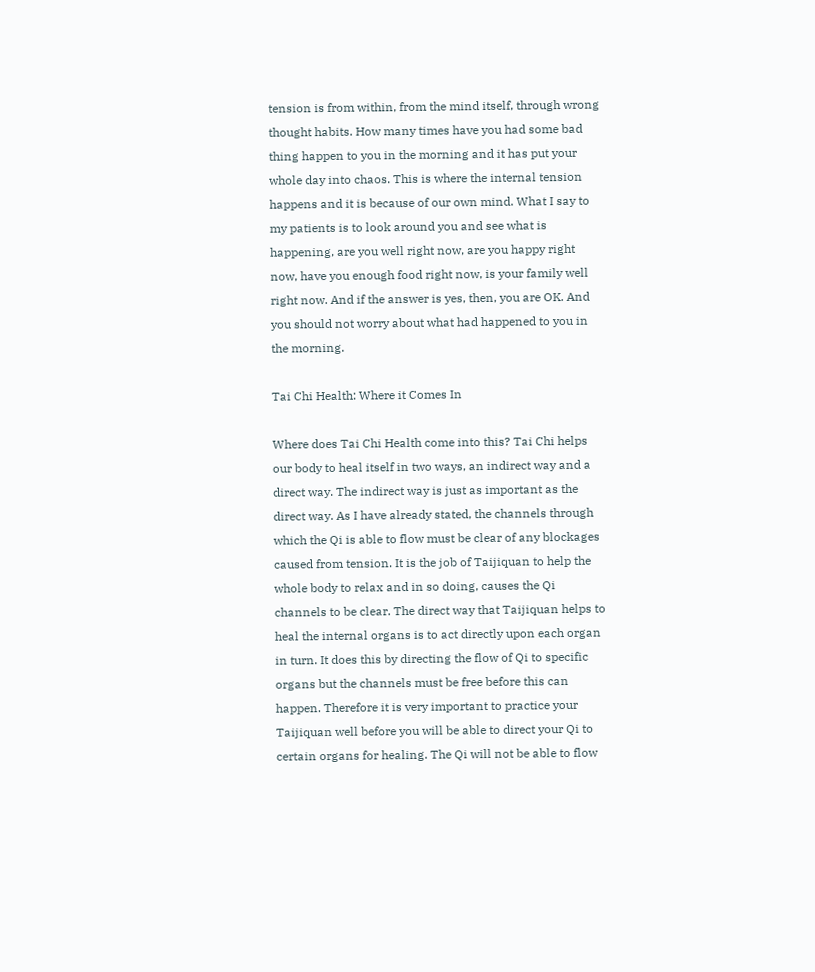tension is from within, from the mind itself, through wrong thought habits. How many times have you had some bad thing happen to you in the morning and it has put your whole day into chaos. This is where the internal tension happens and it is because of our own mind. What I say to my patients is to look around you and see what is happening, are you well right now, are you happy right now, have you enough food right now, is your family well right now. And if the answer is yes, then, you are OK. And you should not worry about what had happened to you in the morning.

Tai Chi Health: Where it Comes In

Where does Tai Chi Health come into this? Tai Chi helps our body to heal itself in two ways, an indirect way and a direct way. The indirect way is just as important as the direct way. As I have already stated, the channels through which the Qi is able to flow must be clear of any blockages caused from tension. It is the job of Taijiquan to help the whole body to relax and in so doing, causes the Qi channels to be clear. The direct way that Taijiquan helps to heal the internal organs is to act directly upon each organ in turn. It does this by directing the flow of Qi to specific organs but the channels must be free before this can happen. Therefore it is very important to practice your Taijiquan well before you will be able to direct your Qi to certain organs for healing. The Qi will not be able to flow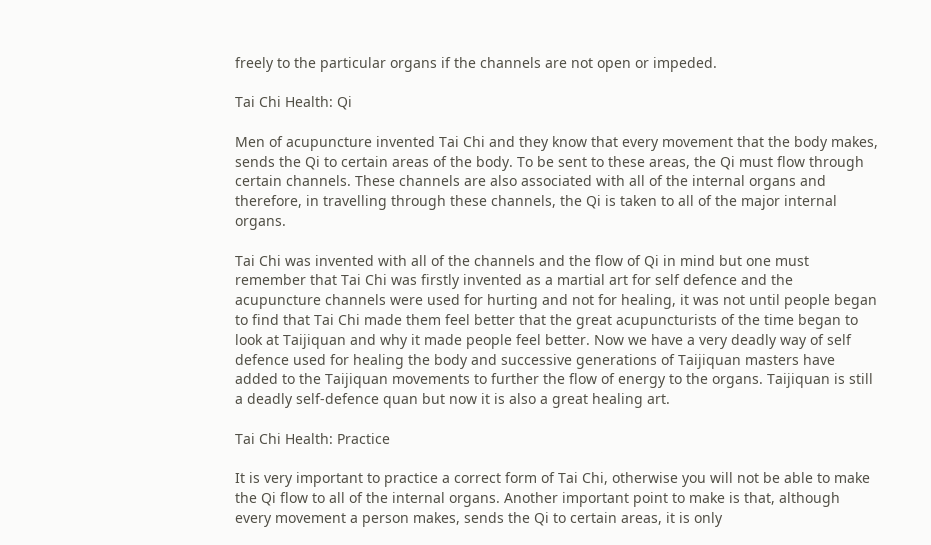freely to the particular organs if the channels are not open or impeded.

Tai Chi Health: Qi

Men of acupuncture invented Tai Chi and they know that every movement that the body makes, sends the Qi to certain areas of the body. To be sent to these areas, the Qi must flow through certain channels. These channels are also associated with all of the internal organs and therefore, in travelling through these channels, the Qi is taken to all of the major internal organs.

Tai Chi was invented with all of the channels and the flow of Qi in mind but one must remember that Tai Chi was firstly invented as a martial art for self defence and the acupuncture channels were used for hurting and not for healing, it was not until people began to find that Tai Chi made them feel better that the great acupuncturists of the time began to look at Taijiquan and why it made people feel better. Now we have a very deadly way of self defence used for healing the body and successive generations of Taijiquan masters have added to the Taijiquan movements to further the flow of energy to the organs. Taijiquan is still a deadly self-defence quan but now it is also a great healing art.

Tai Chi Health: Practice

It is very important to practice a correct form of Tai Chi, otherwise you will not be able to make the Qi flow to all of the internal organs. Another important point to make is that, although every movement a person makes, sends the Qi to certain areas, it is only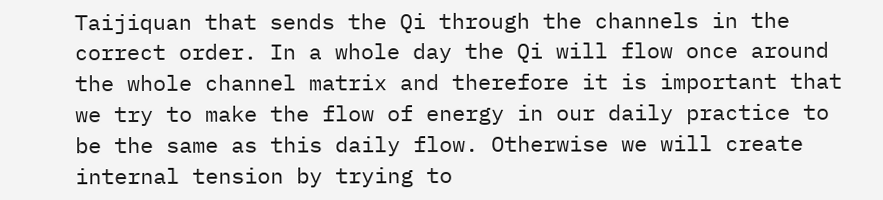Taijiquan that sends the Qi through the channels in the correct order. In a whole day the Qi will flow once around the whole channel matrix and therefore it is important that we try to make the flow of energy in our daily practice to be the same as this daily flow. Otherwise we will create internal tension by trying to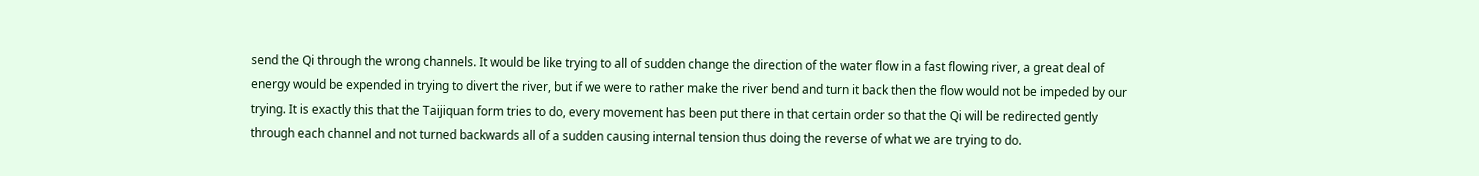send the Qi through the wrong channels. It would be like trying to all of sudden change the direction of the water flow in a fast flowing river, a great deal of energy would be expended in trying to divert the river, but if we were to rather make the river bend and turn it back then the flow would not be impeded by our trying. It is exactly this that the Taijiquan form tries to do, every movement has been put there in that certain order so that the Qi will be redirected gently through each channel and not turned backwards all of a sudden causing internal tension thus doing the reverse of what we are trying to do.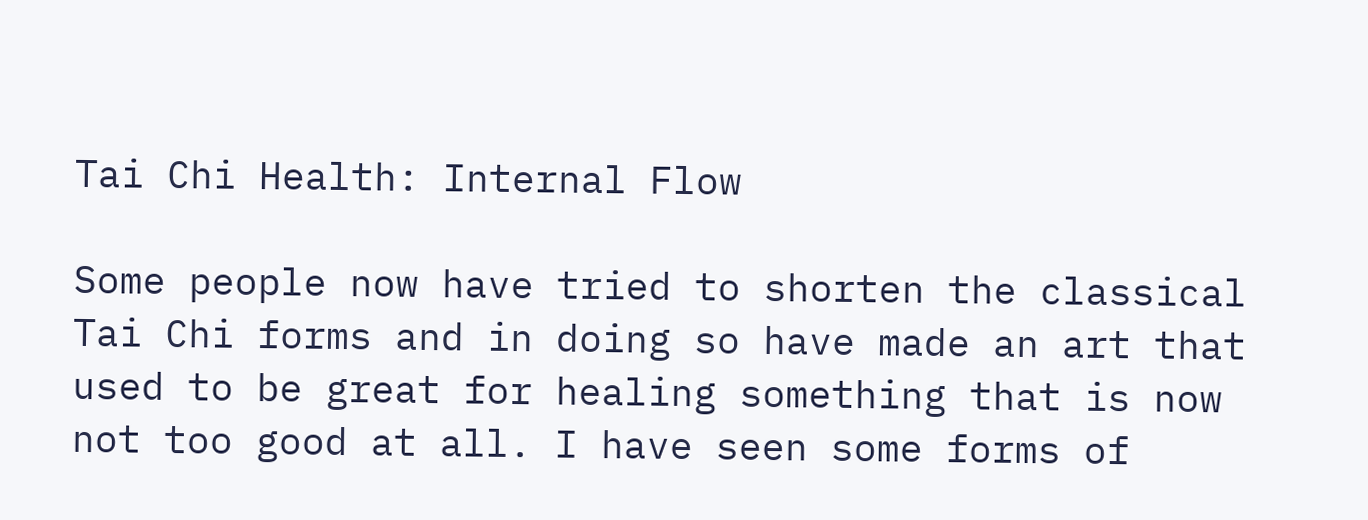Tai Chi Health: Internal Flow

Some people now have tried to shorten the classical Tai Chi forms and in doing so have made an art that used to be great for healing something that is now not too good at all. I have seen some forms of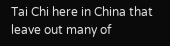Tai Chi here in China that leave out many of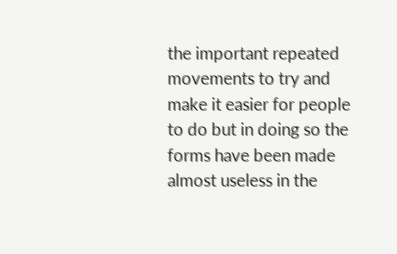the important repeated movements to try and make it easier for people to do but in doing so the forms have been made almost useless in the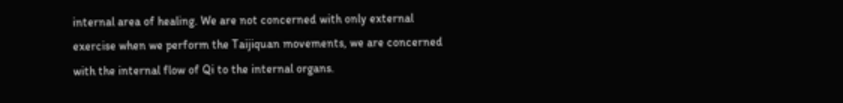internal area of healing. We are not concerned with only external exercise when we perform the Taijiquan movements, we are concerned with the internal flow of Qi to the internal organs.